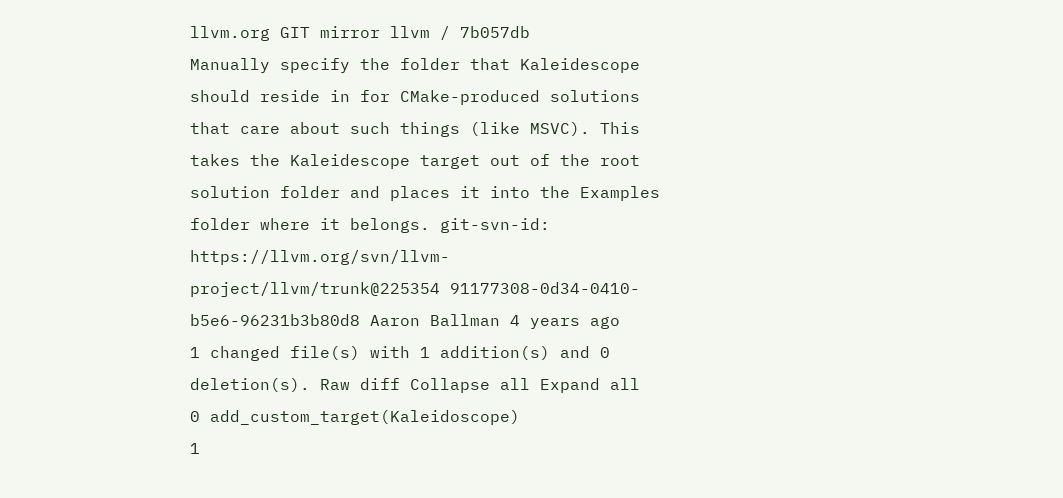llvm.org GIT mirror llvm / 7b057db
Manually specify the folder that Kaleidescope should reside in for CMake-produced solutions that care about such things (like MSVC). This takes the Kaleidescope target out of the root solution folder and places it into the Examples folder where it belongs. git-svn-id: https://llvm.org/svn/llvm-project/llvm/trunk@225354 91177308-0d34-0410-b5e6-96231b3b80d8 Aaron Ballman 4 years ago
1 changed file(s) with 1 addition(s) and 0 deletion(s). Raw diff Collapse all Expand all
0 add_custom_target(Kaleidoscope)
1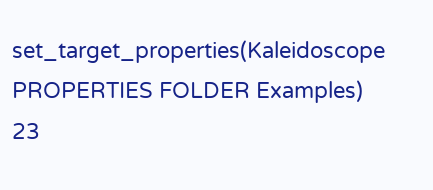set_target_properties(Kaleidoscope PROPERTIES FOLDER Examples)
23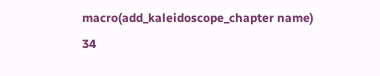macro(add_kaleidoscope_chapter name)
34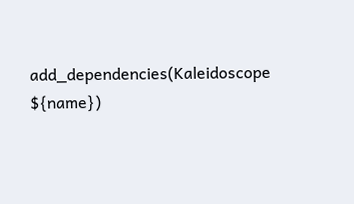add_dependencies(Kaleidoscope ${name})